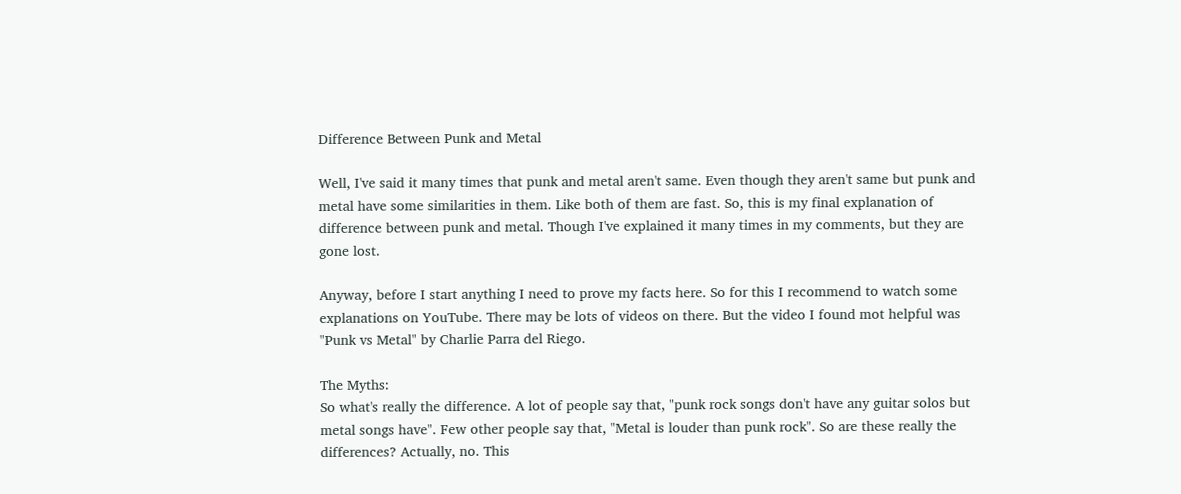Difference Between Punk and Metal

Well, I've said it many times that punk and metal aren't same. Even though they aren't same but punk and metal have some similarities in them. Like both of them are fast. So, this is my final explanation of difference between punk and metal. Though I've explained it many times in my comments, but they are gone lost.

Anyway, before I start anything I need to prove my facts here. So for this I recommend to watch some explanations on YouTube. There may be lots of videos on there. But the video I found mot helpful was "Punk vs Metal" by Charlie Parra del Riego.

The Myths:
So what's really the difference. A lot of people say that, "punk rock songs don't have any guitar solos but metal songs have". Few other people say that, "Metal is louder than punk rock". So are these really the differences? Actually, no. This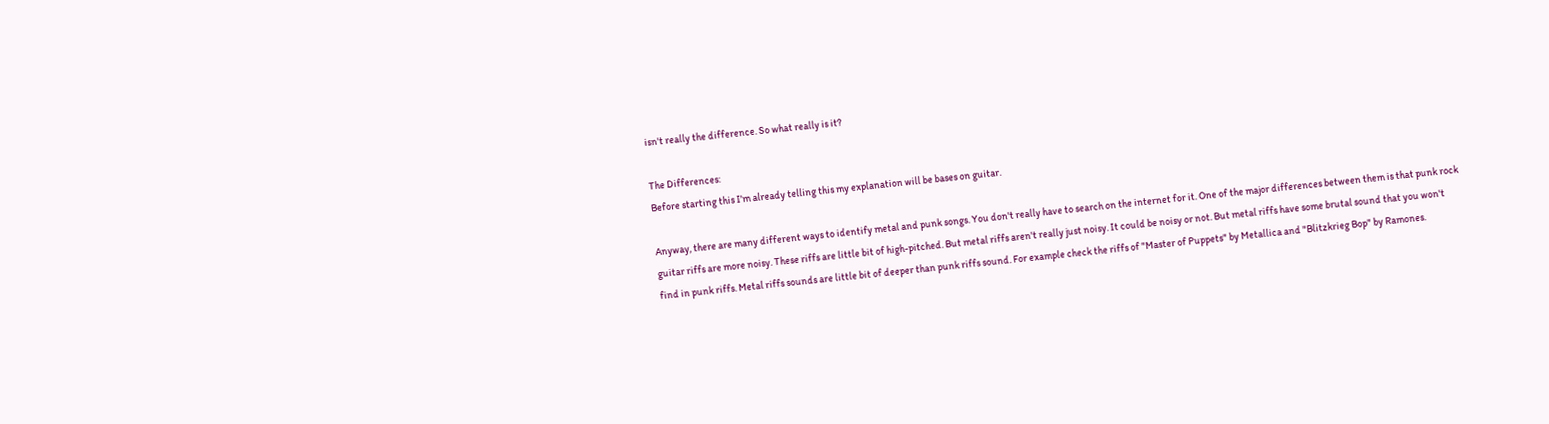isn't really the difference. So what really is it?

The Differences:
Before starting this I'm already telling this my explanation will be bases on guitar.

Anyway, there are many different ways to identify metal and punk songs. You don't really have to search on the internet for it. One of the major differences between them is that punk rock guitar riffs are more noisy. These riffs are little bit of high-pitched. But metal riffs aren't really just noisy. It could be noisy or not. But metal riffs have some brutal sound that you won't find in punk riffs. Metal riffs sounds are little bit of deeper than punk riffs sound. For example check the riffs of "Master of Puppets" by Metallica and "Blitzkrieg Bop" by Ramones.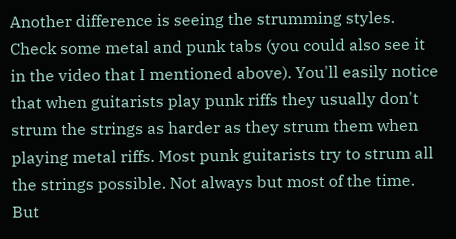Another difference is seeing the strumming styles. Check some metal and punk tabs (you could also see it in the video that I mentioned above). You'll easily notice that when guitarists play punk riffs they usually don't strum the strings as harder as they strum them when playing metal riffs. Most punk guitarists try to strum all the strings possible. Not always but most of the time. But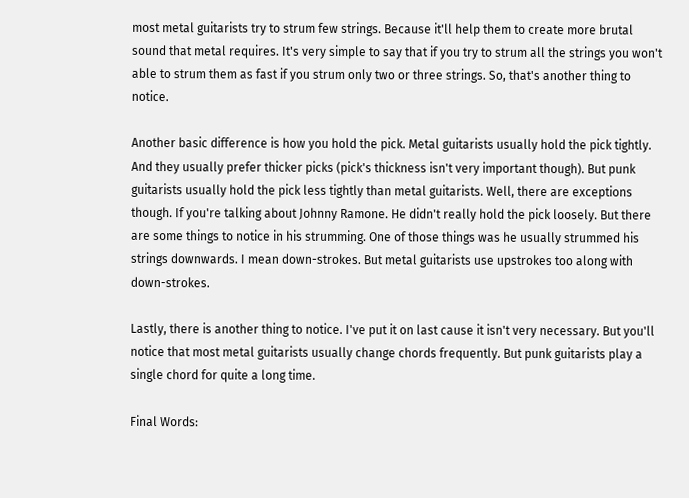most metal guitarists try to strum few strings. Because it'll help them to create more brutal sound that metal requires. It's very simple to say that if you try to strum all the strings you won't able to strum them as fast if you strum only two or three strings. So, that's another thing to notice.

Another basic difference is how you hold the pick. Metal guitarists usually hold the pick tightly. And they usually prefer thicker picks (pick's thickness isn't very important though). But punk guitarists usually hold the pick less tightly than metal guitarists. Well, there are exceptions though. If you're talking about Johnny Ramone. He didn't really hold the pick loosely. But there are some things to notice in his strumming. One of those things was he usually strummed his strings downwards. I mean down-strokes. But metal guitarists use upstrokes too along with down-strokes.

Lastly, there is another thing to notice. I've put it on last cause it isn't very necessary. But you'll notice that most metal guitarists usually change chords frequently. But punk guitarists play a single chord for quite a long time.

Final Words: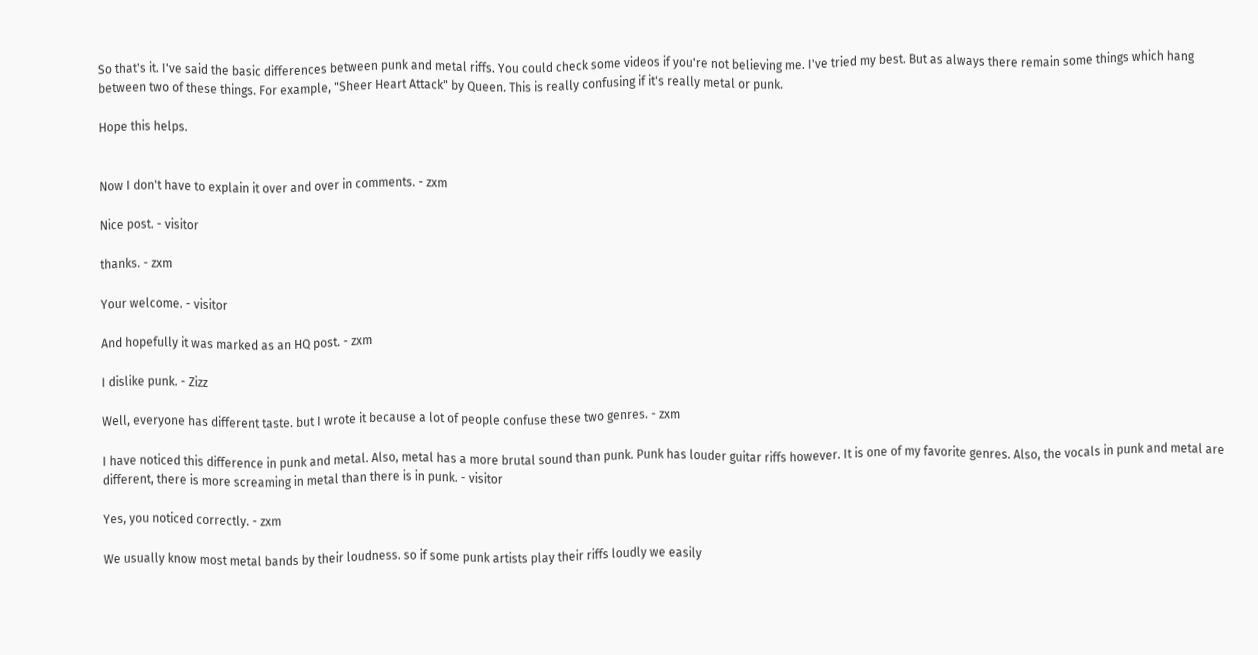So that's it. I've said the basic differences between punk and metal riffs. You could check some videos if you're not believing me. I've tried my best. But as always there remain some things which hang between two of these things. For example, "Sheer Heart Attack" by Queen. This is really confusing if it's really metal or punk.

Hope this helps.


Now I don't have to explain it over and over in comments. - zxm

Nice post. - visitor

thanks. - zxm

Your welcome. - visitor

And hopefully it was marked as an HQ post. - zxm

I dislike punk. - Zizz

Well, everyone has different taste. but I wrote it because a lot of people confuse these two genres. - zxm

I have noticed this difference in punk and metal. Also, metal has a more brutal sound than punk. Punk has louder guitar riffs however. It is one of my favorite genres. Also, the vocals in punk and metal are different, there is more screaming in metal than there is in punk. - visitor

Yes, you noticed correctly. - zxm

We usually know most metal bands by their loudness. so if some punk artists play their riffs loudly we easily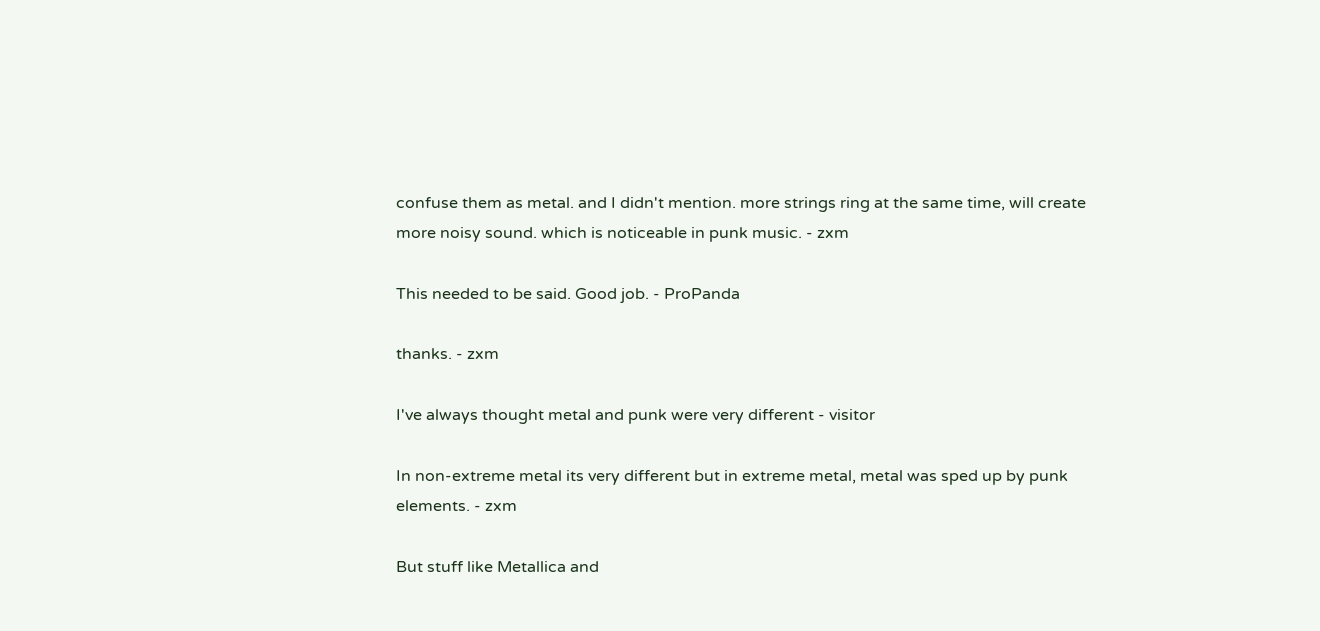confuse them as metal. and I didn't mention. more strings ring at the same time, will create more noisy sound. which is noticeable in punk music. - zxm

This needed to be said. Good job. - ProPanda

thanks. - zxm

I've always thought metal and punk were very different - visitor

In non-extreme metal its very different but in extreme metal, metal was sped up by punk elements. - zxm

But stuff like Metallica and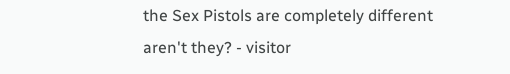the Sex Pistols are completely different aren't they? - visitor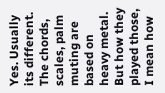Yes. Usually its different. The chords, scales, palm muting are based on heavy metal. But how they played those, I mean how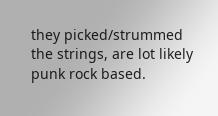they picked/strummed the strings, are lot likely punk rock based.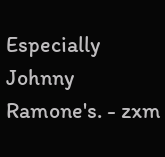Especially Johnny Ramone's. - zxm